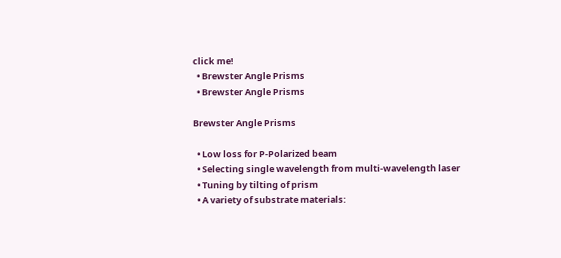click me!
  • Brewster Angle Prisms
  • Brewster Angle Prisms

Brewster Angle Prisms

  • Low loss for P-Polarized beam
  • Selecting single wavelength from multi-wavelength laser
  • Tuning by tilting of prism
  • A variety of substrate materials: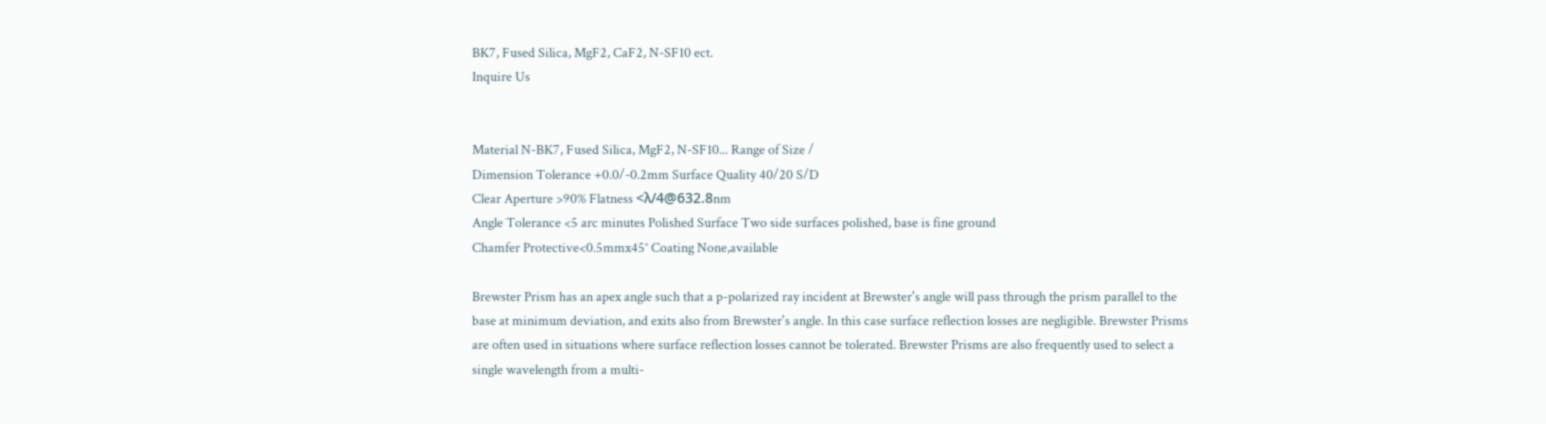BK7, Fused Silica, MgF2, CaF2, N-SF10 ect.
Inquire Us


Material N-BK7, Fused Silica, MgF2, N-SF10... Range of Size /
Dimension Tolerance +0.0/-0.2mm Surface Quality 40/20 S/D
Clear Aperture >90% Flatness <λ/4@632.8nm
Angle Tolerance <5 arc minutes Polished Surface Two side surfaces polished, base is fine ground
Chamfer Protective<0.5mmx45° Coating None,available

Brewster Prism has an apex angle such that a p-polarized ray incident at Brewster's angle will pass through the prism parallel to the base at minimum deviation, and exits also from Brewster's angle. In this case surface reflection losses are negligible. Brewster Prisms are often used in situations where surface reflection losses cannot be tolerated. Brewster Prisms are also frequently used to select a single wavelength from a multi-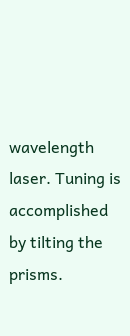wavelength laser. Tuning is accomplished by tilting the prisms.